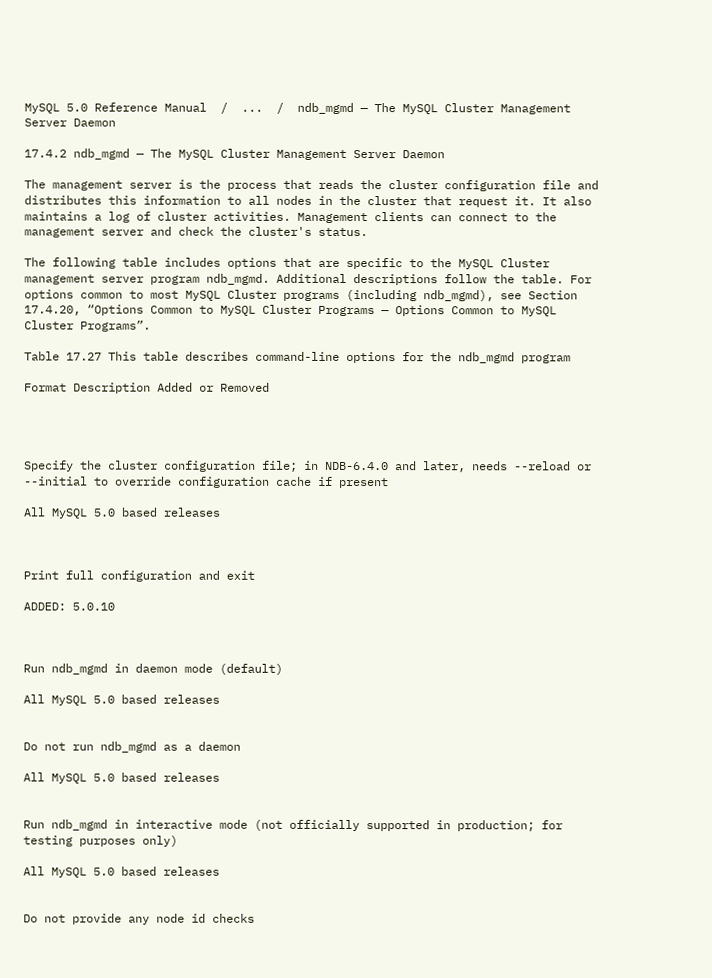MySQL 5.0 Reference Manual  /  ...  /  ndb_mgmd — The MySQL Cluster Management Server Daemon

17.4.2 ndb_mgmd — The MySQL Cluster Management Server Daemon

The management server is the process that reads the cluster configuration file and distributes this information to all nodes in the cluster that request it. It also maintains a log of cluster activities. Management clients can connect to the management server and check the cluster's status.

The following table includes options that are specific to the MySQL Cluster management server program ndb_mgmd. Additional descriptions follow the table. For options common to most MySQL Cluster programs (including ndb_mgmd), see Section 17.4.20, “Options Common to MySQL Cluster Programs — Options Common to MySQL Cluster Programs”.

Table 17.27 This table describes command-line options for the ndb_mgmd program

Format Description Added or Removed




Specify the cluster configuration file; in NDB-6.4.0 and later, needs --reload or --initial to override configuration cache if present

All MySQL 5.0 based releases



Print full configuration and exit

ADDED: 5.0.10



Run ndb_mgmd in daemon mode (default)

All MySQL 5.0 based releases


Do not run ndb_mgmd as a daemon

All MySQL 5.0 based releases


Run ndb_mgmd in interactive mode (not officially supported in production; for testing purposes only)

All MySQL 5.0 based releases


Do not provide any node id checks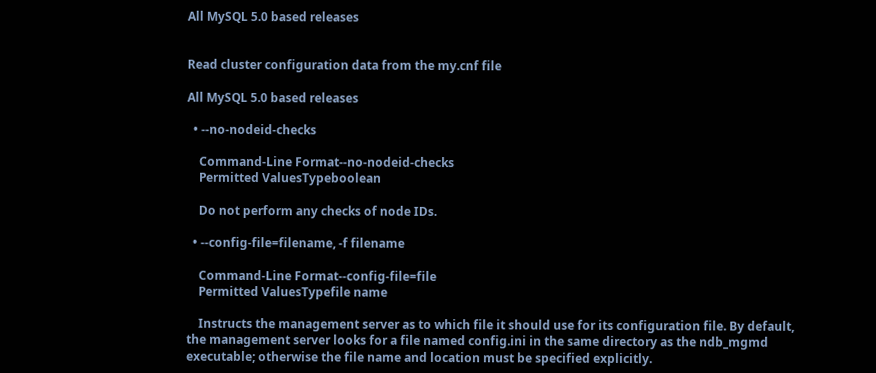All MySQL 5.0 based releases


Read cluster configuration data from the my.cnf file

All MySQL 5.0 based releases

  • --no-nodeid-checks

    Command-Line Format--no-nodeid-checks
    Permitted ValuesTypeboolean

    Do not perform any checks of node IDs.

  • --config-file=filename, -f filename

    Command-Line Format--config-file=file
    Permitted ValuesTypefile name

    Instructs the management server as to which file it should use for its configuration file. By default, the management server looks for a file named config.ini in the same directory as the ndb_mgmd executable; otherwise the file name and location must be specified explicitly.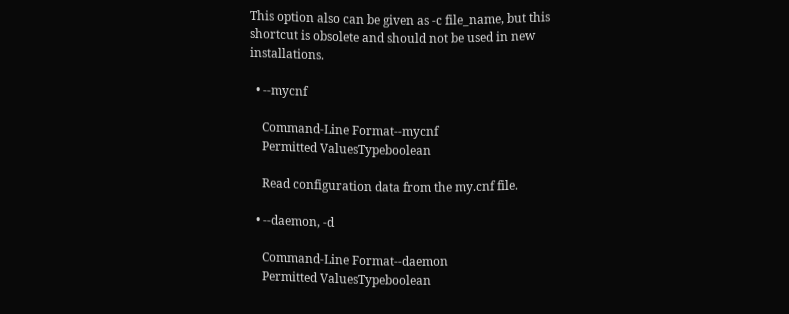This option also can be given as -c file_name, but this shortcut is obsolete and should not be used in new installations.

  • --mycnf

    Command-Line Format--mycnf
    Permitted ValuesTypeboolean

    Read configuration data from the my.cnf file.

  • --daemon, -d

    Command-Line Format--daemon
    Permitted ValuesTypeboolean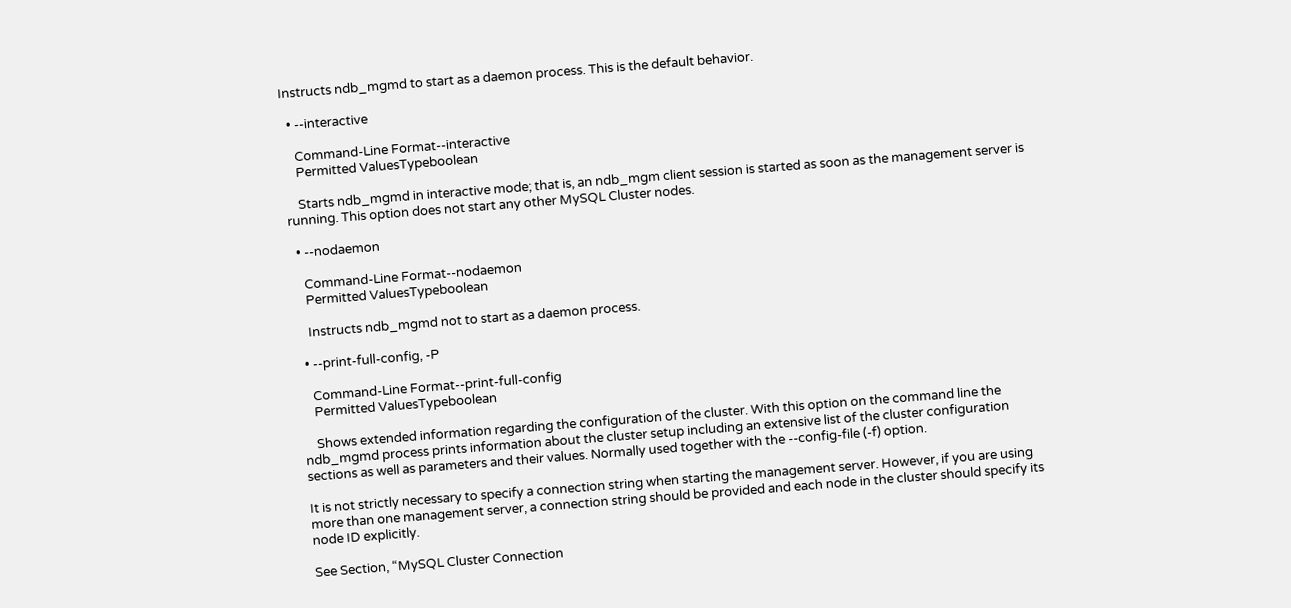Instructs ndb_mgmd to start as a daemon process. This is the default behavior.

  • --interactive

    Command-Line Format--interactive
    Permitted ValuesTypeboolean

    Starts ndb_mgmd in interactive mode; that is, an ndb_mgm client session is started as soon as the management server is running. This option does not start any other MySQL Cluster nodes.

  • --nodaemon

    Command-Line Format--nodaemon
    Permitted ValuesTypeboolean

    Instructs ndb_mgmd not to start as a daemon process.

  • --print-full-config, -P

    Command-Line Format--print-full-config
    Permitted ValuesTypeboolean

    Shows extended information regarding the configuration of the cluster. With this option on the command line the ndb_mgmd process prints information about the cluster setup including an extensive list of the cluster configuration sections as well as parameters and their values. Normally used together with the --config-file (-f) option.

It is not strictly necessary to specify a connection string when starting the management server. However, if you are using more than one management server, a connection string should be provided and each node in the cluster should specify its node ID explicitly.

See Section, “MySQL Cluster Connection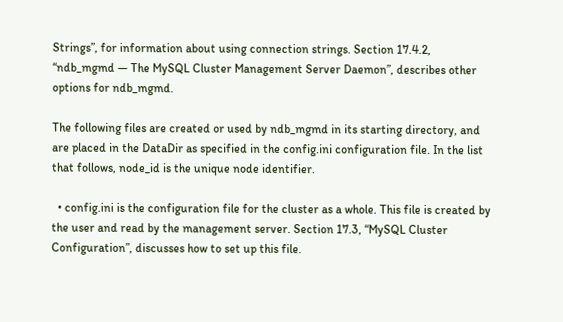Strings”, for information about using connection strings. Section 17.4.2, “ndb_mgmd — The MySQL Cluster Management Server Daemon”, describes other options for ndb_mgmd.

The following files are created or used by ndb_mgmd in its starting directory, and are placed in the DataDir as specified in the config.ini configuration file. In the list that follows, node_id is the unique node identifier.

  • config.ini is the configuration file for the cluster as a whole. This file is created by the user and read by the management server. Section 17.3, “MySQL Cluster Configuration”, discusses how to set up this file.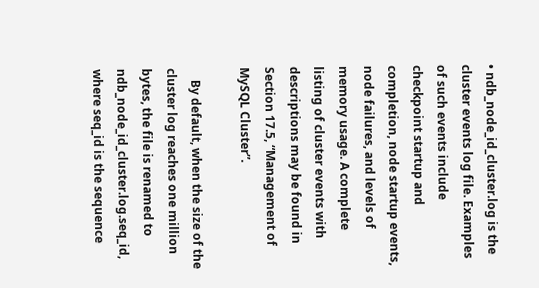• ndb_node_id_cluster.log is the cluster events log file. Examples of such events include checkpoint startup and completion, node startup events, node failures, and levels of memory usage. A complete listing of cluster events with descriptions may be found in Section 17.5, “Management of MySQL Cluster”.

    By default, when the size of the cluster log reaches one million bytes, the file is renamed to ndb_node_id_cluster.log.seq_id, where seq_id is the sequence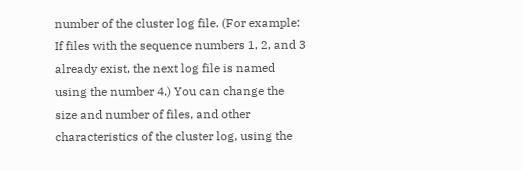number of the cluster log file. (For example: If files with the sequence numbers 1, 2, and 3 already exist, the next log file is named using the number 4.) You can change the size and number of files, and other characteristics of the cluster log, using the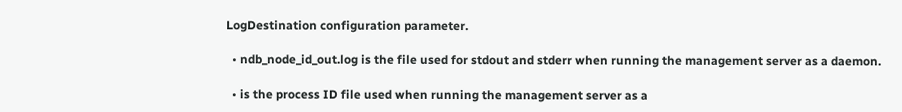LogDestination configuration parameter.

  • ndb_node_id_out.log is the file used for stdout and stderr when running the management server as a daemon.

  • is the process ID file used when running the management server as a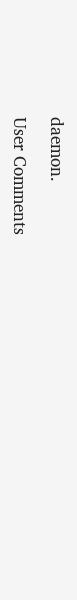daemon.

User Comments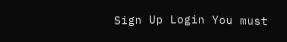Sign Up Login You must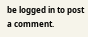be logged in to post a comment.